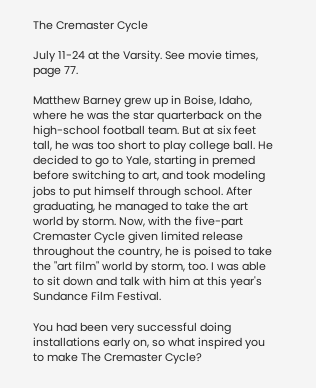The Cremaster Cycle

July 11-24 at the Varsity. See movie times, page 77.

Matthew Barney grew up in Boise, Idaho, where he was the star quarterback on the high-school football team. But at six feet tall, he was too short to play college ball. He decided to go to Yale, starting in premed before switching to art, and took modeling jobs to put himself through school. After graduating, he managed to take the art world by storm. Now, with the five-part Cremaster Cycle given limited release throughout the country, he is poised to take the "art film" world by storm, too. I was able to sit down and talk with him at this year's Sundance Film Festival.

You had been very successful doing installations early on, so what inspired you to make The Cremaster Cycle?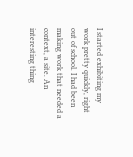I started exhibiting my work pretty quickly, right out of school. I had been making work that needed a context, a site. An interesting thing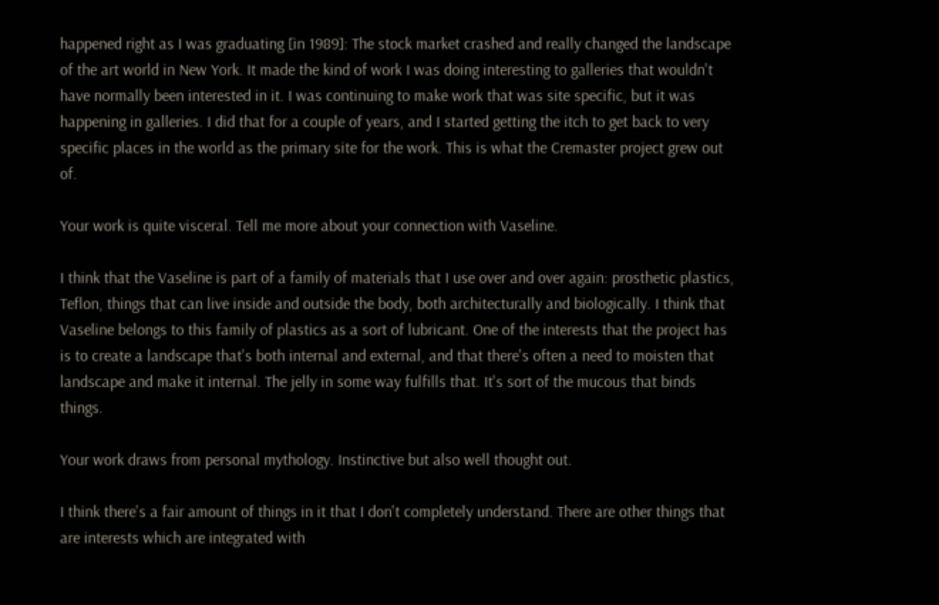happened right as I was graduating [in 1989]: The stock market crashed and really changed the landscape of the art world in New York. It made the kind of work I was doing interesting to galleries that wouldn't have normally been interested in it. I was continuing to make work that was site specific, but it was happening in galleries. I did that for a couple of years, and I started getting the itch to get back to very specific places in the world as the primary site for the work. This is what the Cremaster project grew out of.

Your work is quite visceral. Tell me more about your connection with Vaseline.

I think that the Vaseline is part of a family of materials that I use over and over again: prosthetic plastics, Teflon, things that can live inside and outside the body, both architecturally and biologically. I think that Vaseline belongs to this family of plastics as a sort of lubricant. One of the interests that the project has is to create a landscape that's both internal and external, and that there's often a need to moisten that landscape and make it internal. The jelly in some way fulfills that. It's sort of the mucous that binds things.

Your work draws from personal mythology. Instinctive but also well thought out.

I think there's a fair amount of things in it that I don't completely understand. There are other things that are interests which are integrated with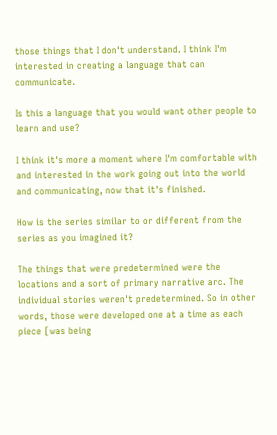those things that I don't understand. I think I'm interested in creating a language that can communicate.

Is this a language that you would want other people to learn and use?

I think it's more a moment where I'm comfortable with and interested in the work going out into the world and communicating, now that it's finished.

How is the series similar to or different from the series as you imagined it?

The things that were predetermined were the locations and a sort of primary narrative arc. The individual stories weren't predetermined. So in other words, those were developed one at a time as each piece [was being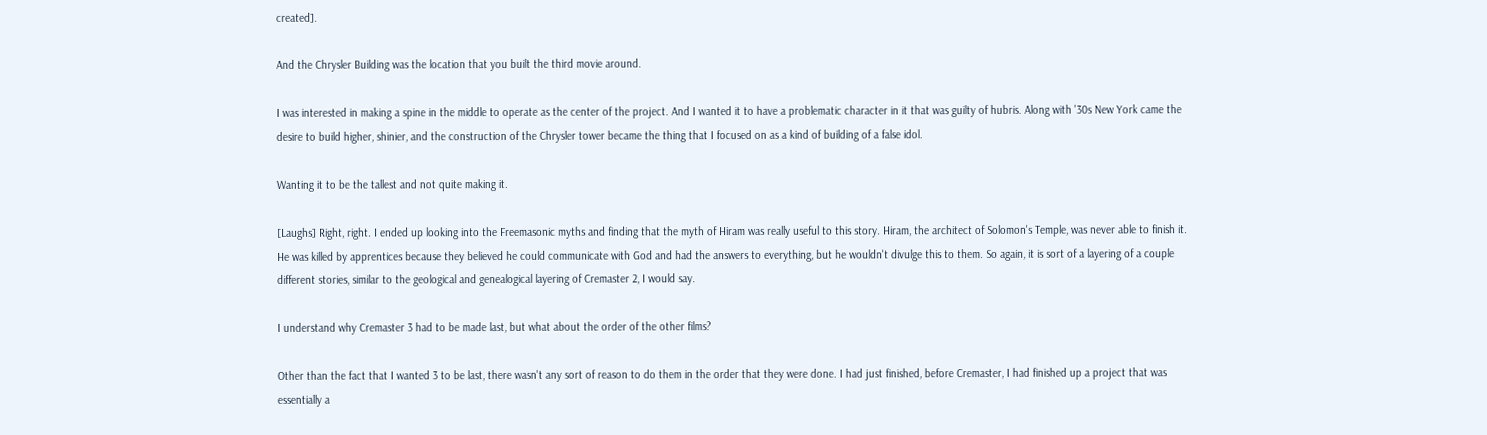created].

And the Chrysler Building was the location that you built the third movie around.

I was interested in making a spine in the middle to operate as the center of the project. And I wanted it to have a problematic character in it that was guilty of hubris. Along with '30s New York came the desire to build higher, shinier, and the construction of the Chrysler tower became the thing that I focused on as a kind of building of a false idol.

Wanting it to be the tallest and not quite making it.

[Laughs] Right, right. I ended up looking into the Freemasonic myths and finding that the myth of Hiram was really useful to this story. Hiram, the architect of Solomon's Temple, was never able to finish it. He was killed by apprentices because they believed he could communicate with God and had the answers to everything, but he wouldn't divulge this to them. So again, it is sort of a layering of a couple different stories, similar to the geological and genealogical layering of Cremaster 2, I would say.

I understand why Cremaster 3 had to be made last, but what about the order of the other films?

Other than the fact that I wanted 3 to be last, there wasn't any sort of reason to do them in the order that they were done. I had just finished, before Cremaster, I had finished up a project that was essentially a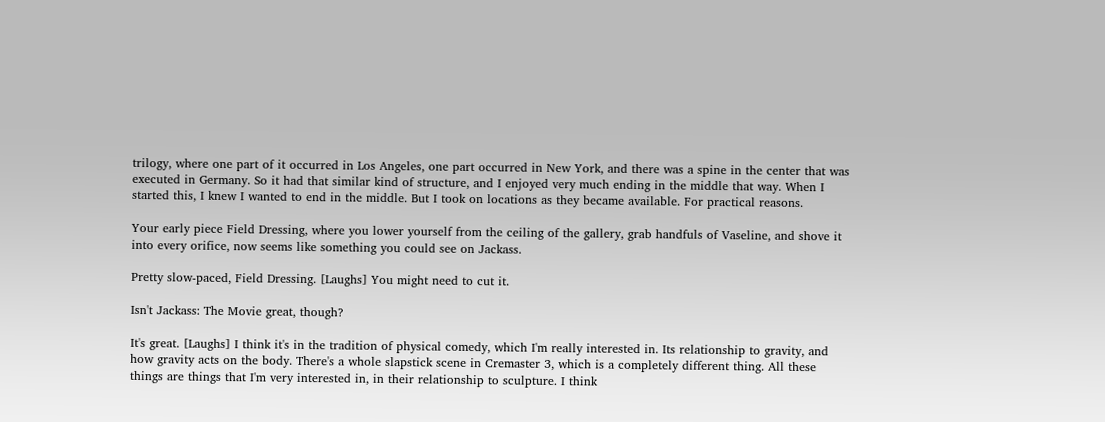trilogy, where one part of it occurred in Los Angeles, one part occurred in New York, and there was a spine in the center that was executed in Germany. So it had that similar kind of structure, and I enjoyed very much ending in the middle that way. When I started this, I knew I wanted to end in the middle. But I took on locations as they became available. For practical reasons.

Your early piece Field Dressing, where you lower yourself from the ceiling of the gallery, grab handfuls of Vaseline, and shove it into every orifice, now seems like something you could see on Jackass.

Pretty slow-paced, Field Dressing. [Laughs] You might need to cut it.

Isn't Jackass: The Movie great, though?

It's great. [Laughs] I think it's in the tradition of physical comedy, which I'm really interested in. Its relationship to gravity, and how gravity acts on the body. There's a whole slapstick scene in Cremaster 3, which is a completely different thing. All these things are things that I'm very interested in, in their relationship to sculpture. I think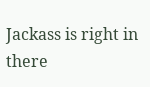Jackass is right in there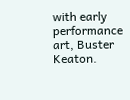with early performance art, Buster Keaton.